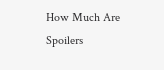How Much Are Spoilers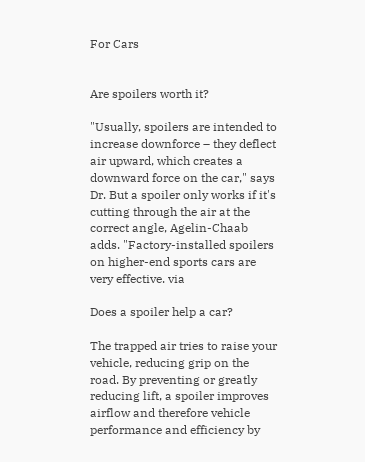For Cars


Are spoilers worth it?

"Usually, spoilers are intended to increase downforce – they deflect air upward, which creates a downward force on the car," says Dr. But a spoiler only works if it's cutting through the air at the correct angle, Agelin-Chaab adds. "Factory-installed spoilers on higher-end sports cars are very effective. via

Does a spoiler help a car?

The trapped air tries to raise your vehicle, reducing grip on the road. By preventing or greatly reducing lift, a spoiler improves airflow and therefore vehicle performance and efficiency by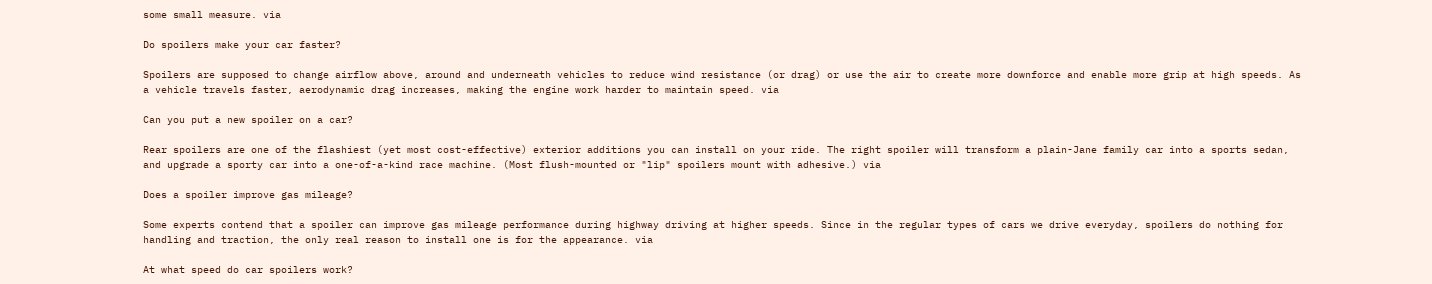some small measure. via

Do spoilers make your car faster?

Spoilers are supposed to change airflow above, around and underneath vehicles to reduce wind resistance (or drag) or use the air to create more downforce and enable more grip at high speeds. As a vehicle travels faster, aerodynamic drag increases, making the engine work harder to maintain speed. via

Can you put a new spoiler on a car?

Rear spoilers are one of the flashiest (yet most cost-effective) exterior additions you can install on your ride. The right spoiler will transform a plain-Jane family car into a sports sedan, and upgrade a sporty car into a one-of-a-kind race machine. (Most flush-mounted or "lip" spoilers mount with adhesive.) via

Does a spoiler improve gas mileage?

Some experts contend that a spoiler can improve gas mileage performance during highway driving at higher speeds. Since in the regular types of cars we drive everyday, spoilers do nothing for handling and traction, the only real reason to install one is for the appearance. via

At what speed do car spoilers work?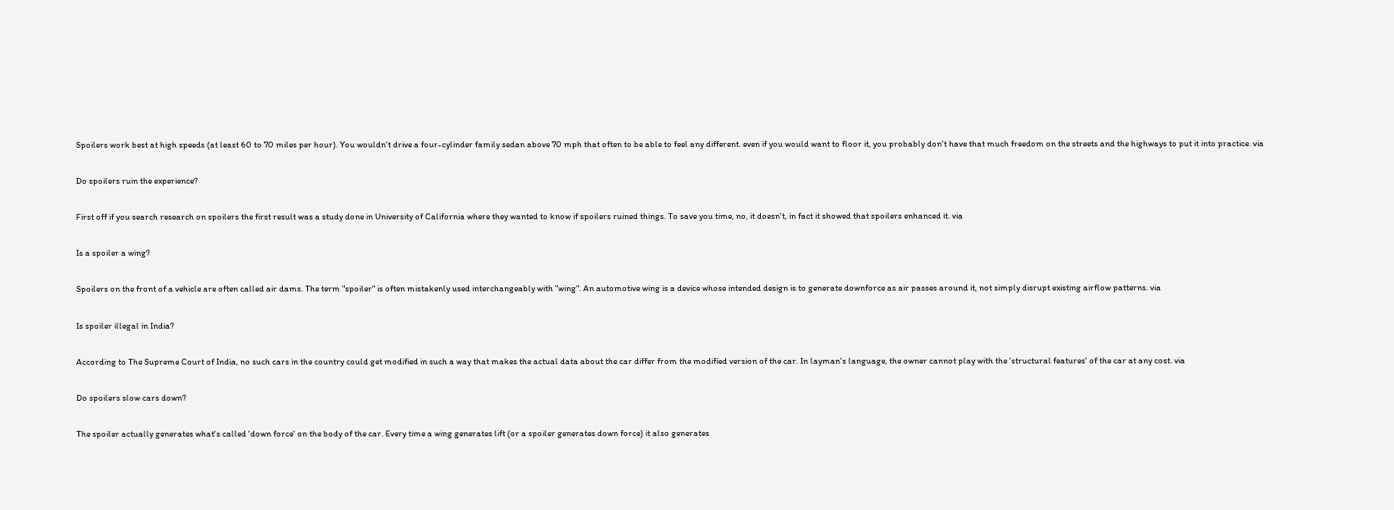Spoilers work best at high speeds (at least 60 to 70 miles per hour). You wouldn't drive a four-cylinder family sedan above 70 mph that often to be able to feel any different. even if you would want to floor it, you probably don't have that much freedom on the streets and the highways to put it into practice. via

Do spoilers ruin the experience?

First off if you search research on spoilers the first result was a study done in University of California where they wanted to know if spoilers ruined things. To save you time, no, it doesn't, in fact it showed that spoilers enhanced it. via

Is a spoiler a wing?

Spoilers on the front of a vehicle are often called air dams. The term "spoiler" is often mistakenly used interchangeably with "wing". An automotive wing is a device whose intended design is to generate downforce as air passes around it, not simply disrupt existing airflow patterns. via

Is spoiler illegal in India?

According to The Supreme Court of India, no such cars in the country could get modified in such a way that makes the actual data about the car differ from the modified version of the car. In layman's language, the owner cannot play with the 'structural features' of the car at any cost. via

Do spoilers slow cars down?

The spoiler actually generates what's called 'down force' on the body of the car. Every time a wing generates lift (or a spoiler generates down force) it also generates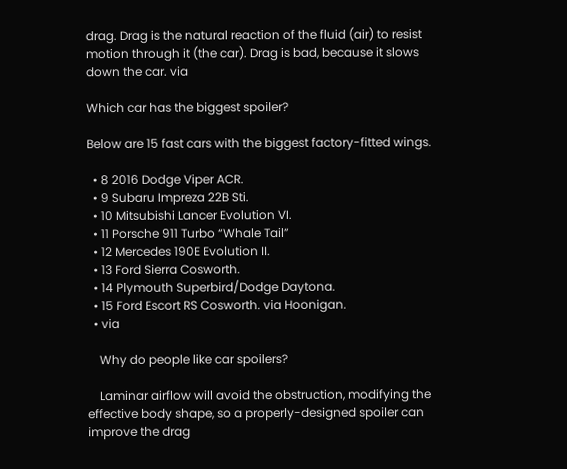drag. Drag is the natural reaction of the fluid (air) to resist motion through it (the car). Drag is bad, because it slows down the car. via

Which car has the biggest spoiler?

Below are 15 fast cars with the biggest factory-fitted wings.

  • 8 2016 Dodge Viper ACR.
  • 9 Subaru Impreza 22B Sti.
  • 10 Mitsubishi Lancer Evolution VI.
  • 11 Porsche 911 Turbo “Whale Tail”
  • 12 Mercedes 190E Evolution II.
  • 13 Ford Sierra Cosworth.
  • 14 Plymouth Superbird/Dodge Daytona.
  • 15 Ford Escort RS Cosworth. via Hoonigan.
  • via

    Why do people like car spoilers?

    Laminar airflow will avoid the obstruction, modifying the effective body shape, so a properly-designed spoiler can improve the drag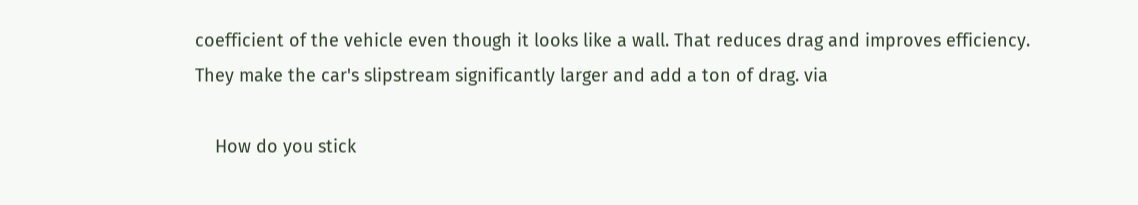coefficient of the vehicle even though it looks like a wall. That reduces drag and improves efficiency. They make the car's slipstream significantly larger and add a ton of drag. via

    How do you stick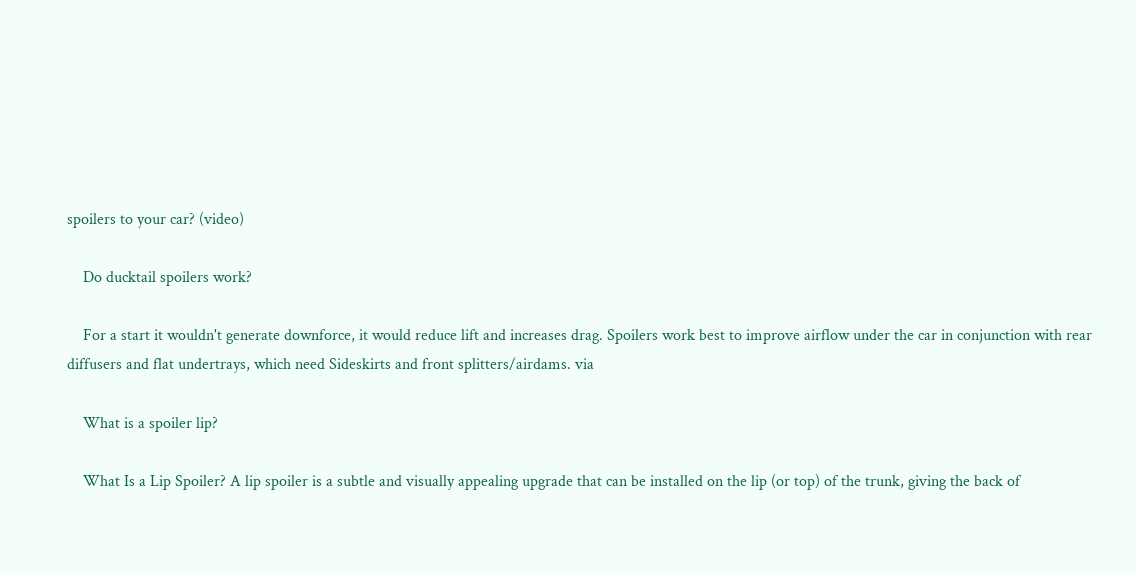spoilers to your car? (video)

    Do ducktail spoilers work?

    For a start it wouldn't generate downforce, it would reduce lift and increases drag. Spoilers work best to improve airflow under the car in conjunction with rear diffusers and flat undertrays, which need Sideskirts and front splitters/airdams. via

    What is a spoiler lip?

    What Is a Lip Spoiler? A lip spoiler is a subtle and visually appealing upgrade that can be installed on the lip (or top) of the trunk, giving the back of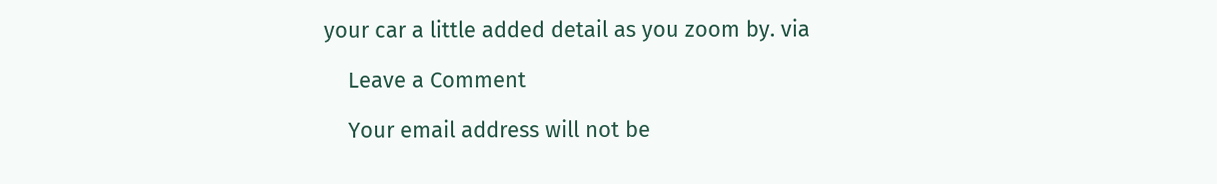your car a little added detail as you zoom by. via

    Leave a Comment

    Your email address will not be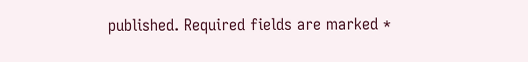published. Required fields are marked *